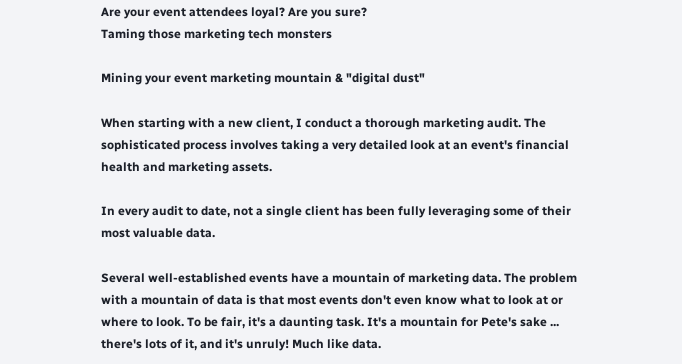Are your event attendees loyal? Are you sure?
Taming those marketing tech monsters

Mining your event marketing mountain & "digital dust"

When starting with a new client, I conduct a thorough marketing audit. The sophisticated process involves taking a very detailed look at an event's financial health and marketing assets.

In every audit to date, not a single client has been fully leveraging some of their most valuable data.

Several well-established events have a mountain of marketing data. The problem with a mountain of data is that most events don't even know what to look at or where to look. To be fair, it's a daunting task. It's a mountain for Pete's sake ... there's lots of it, and it's unruly! Much like data.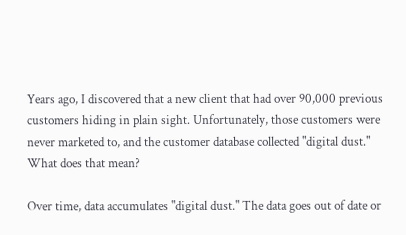Years ago, I discovered that a new client that had over 90,000 previous customers hiding in plain sight. Unfortunately, those customers were never marketed to, and the customer database collected "digital dust." What does that mean?

Over time, data accumulates "digital dust." The data goes out of date or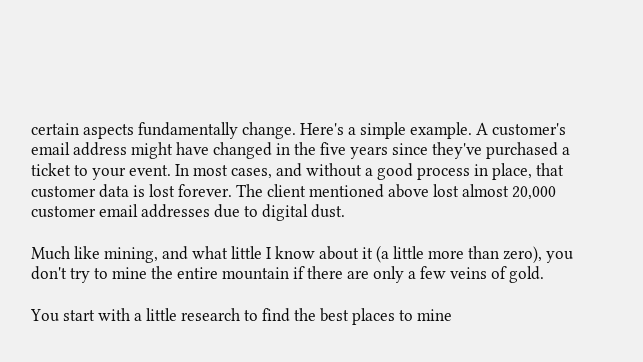certain aspects fundamentally change. Here's a simple example. A customer's email address might have changed in the five years since they've purchased a ticket to your event. In most cases, and without a good process in place, that customer data is lost forever. The client mentioned above lost almost 20,000 customer email addresses due to digital dust.

Much like mining, and what little I know about it (a little more than zero), you don't try to mine the entire mountain if there are only a few veins of gold.

You start with a little research to find the best places to mine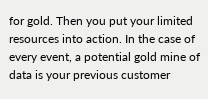for gold. Then you put your limited resources into action. In the case of every event, a potential gold mine of data is your previous customer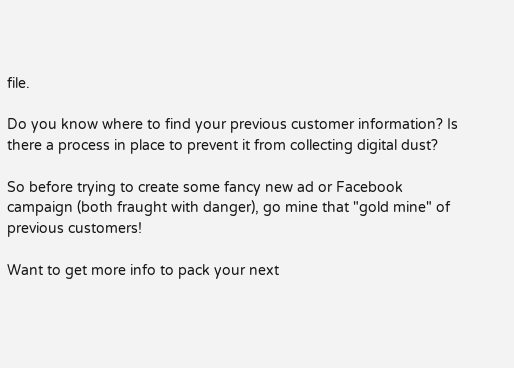file.

Do you know where to find your previous customer information? Is there a process in place to prevent it from collecting digital dust?

So before trying to create some fancy new ad or Facebook campaign (both fraught with danger), go mine that "gold mine" of previous customers!

Want to get more info to pack your next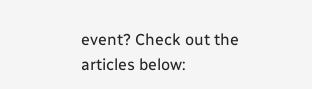event? Check out the articles below: